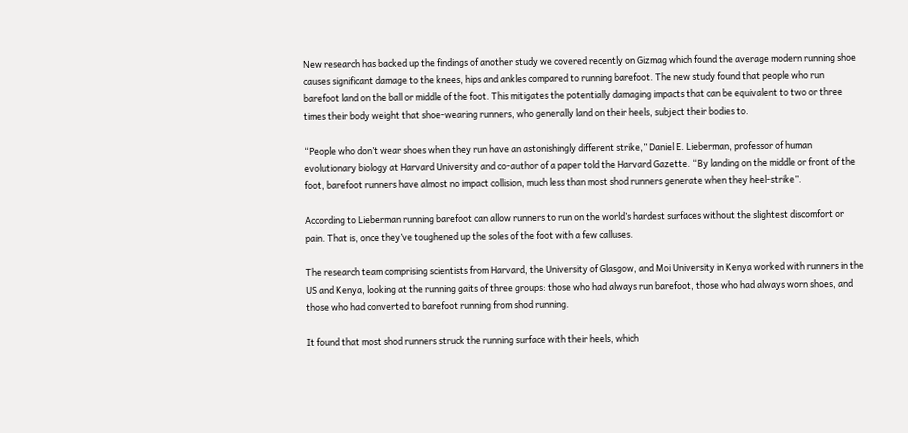New research has backed up the findings of another study we covered recently on Gizmag which found the average modern running shoe causes significant damage to the knees, hips and ankles compared to running barefoot. The new study found that people who run barefoot land on the ball or middle of the foot. This mitigates the potentially damaging impacts that can be equivalent to two or three times their body weight that shoe-wearing runners, who generally land on their heels, subject their bodies to.

“People who don’t wear shoes when they run have an astonishingly different strike,” Daniel E. Lieberman, professor of human evolutionary biology at Harvard University and co-author of a paper told the Harvard Gazette. “By landing on the middle or front of the foot, barefoot runners have almost no impact collision, much less than most shod runners generate when they heel-strike”.

According to Lieberman running barefoot can allow runners to run on the world’s hardest surfaces without the slightest discomfort or pain. That is, once they’ve toughened up the soles of the foot with a few calluses.

The research team comprising scientists from Harvard, the University of Glasgow, and Moi University in Kenya worked with runners in the US and Kenya, looking at the running gaits of three groups: those who had always run barefoot, those who had always worn shoes, and those who had converted to barefoot running from shod running.

It found that most shod runners struck the running surface with their heels, which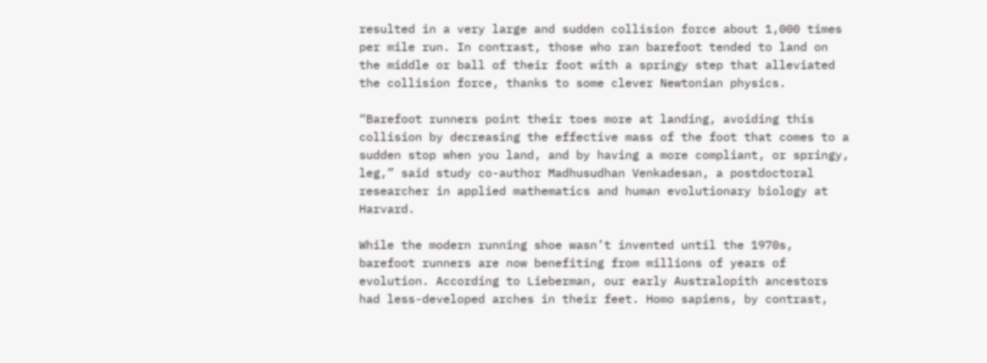resulted in a very large and sudden collision force about 1,000 times per mile run. In contrast, those who ran barefoot tended to land on the middle or ball of their foot with a springy step that alleviated the collision force, thanks to some clever Newtonian physics.

“Barefoot runners point their toes more at landing, avoiding this collision by decreasing the effective mass of the foot that comes to a sudden stop when you land, and by having a more compliant, or springy, leg,” said study co-author Madhusudhan Venkadesan, a postdoctoral researcher in applied mathematics and human evolutionary biology at Harvard.

While the modern running shoe wasn’t invented until the 1970s, barefoot runners are now benefiting from millions of years of evolution. According to Lieberman, our early Australopith ancestors had less-developed arches in their feet. Homo sapiens, by contrast,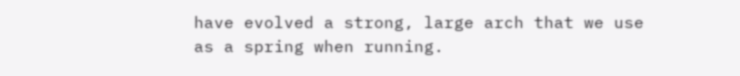have evolved a strong, large arch that we use as a spring when running.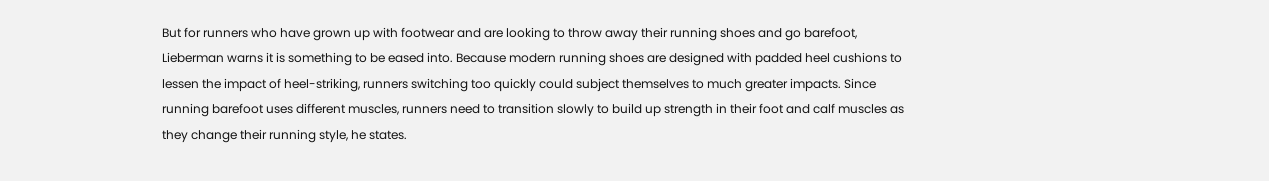But for runners who have grown up with footwear and are looking to throw away their running shoes and go barefoot, Lieberman warns it is something to be eased into. Because modern running shoes are designed with padded heel cushions to lessen the impact of heel-striking, runners switching too quickly could subject themselves to much greater impacts. Since running barefoot uses different muscles, runners need to transition slowly to build up strength in their foot and calf muscles as they change their running style, he states.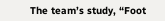The team’s study, “Foot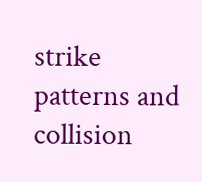strike patterns and collision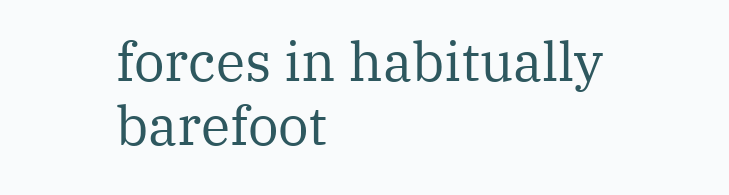forces in habitually barefoot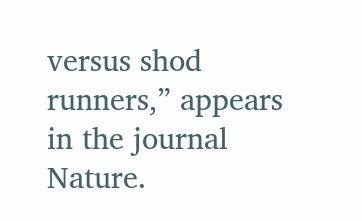versus shod runners,” appears in the journal Nature.